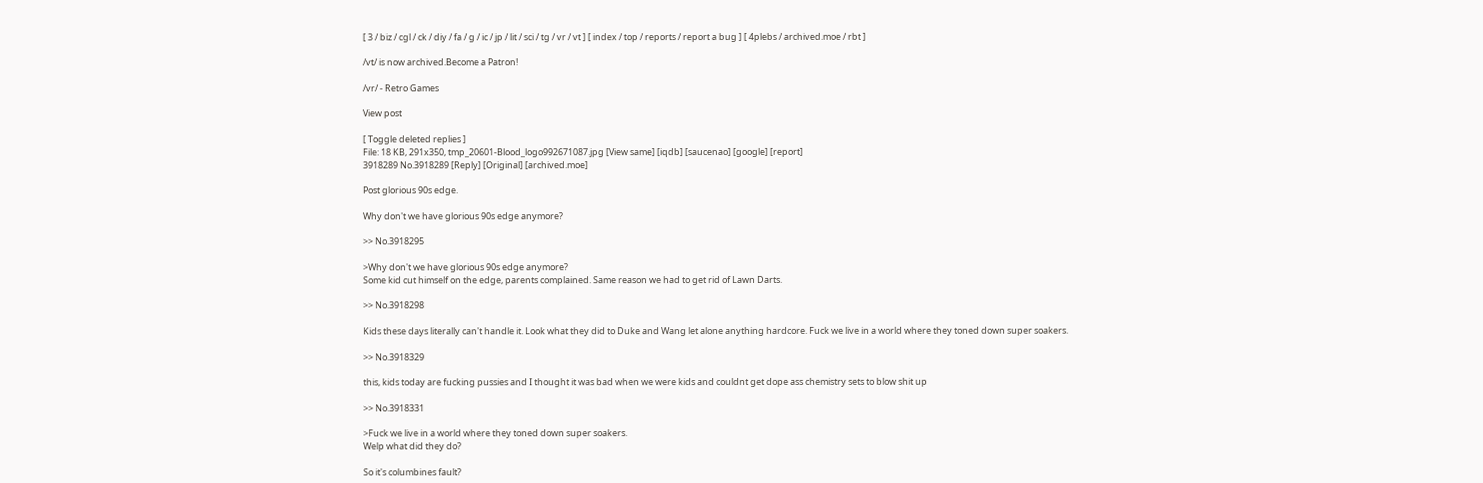[ 3 / biz / cgl / ck / diy / fa / g / ic / jp / lit / sci / tg / vr / vt ] [ index / top / reports / report a bug ] [ 4plebs / archived.moe / rbt ]

/vt/ is now archived.Become a Patron!

/vr/ - Retro Games

View post

[ Toggle deleted replies ]
File: 18 KB, 291x350, tmp_20601-Blood_logo992671087.jpg [View same] [iqdb] [saucenao] [google] [report]
3918289 No.3918289 [Reply] [Original] [archived.moe]

Post glorious 90s edge.

Why don't we have glorious 90s edge anymore?

>> No.3918295

>Why don't we have glorious 90s edge anymore?
Some kid cut himself on the edge, parents complained. Same reason we had to get rid of Lawn Darts.

>> No.3918298

Kids these days literally can't handle it. Look what they did to Duke and Wang let alone anything hardcore. Fuck we live in a world where they toned down super soakers.

>> No.3918329

this, kids today are fucking pussies and I thought it was bad when we were kids and couldnt get dope ass chemistry sets to blow shit up

>> No.3918331

>Fuck we live in a world where they toned down super soakers.
Welp what did they do?

So it's columbines fault?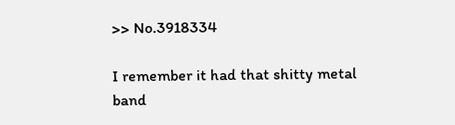>> No.3918334

I remember it had that shitty metal band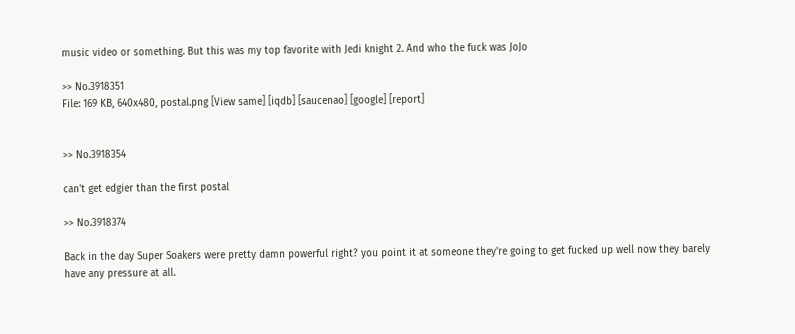music video or something. But this was my top favorite with Jedi knight 2. And who the fuck was JoJo

>> No.3918351
File: 169 KB, 640x480, postal.png [View same] [iqdb] [saucenao] [google] [report]


>> No.3918354

can't get edgier than the first postal

>> No.3918374

Back in the day Super Soakers were pretty damn powerful right? you point it at someone they're going to get fucked up well now they barely have any pressure at all.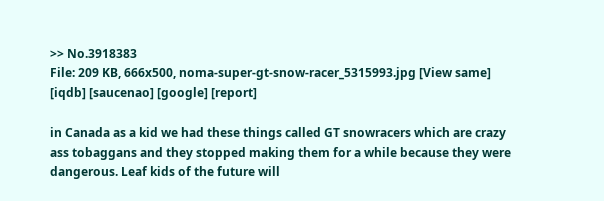>> No.3918383
File: 209 KB, 666x500, noma-super-gt-snow-racer_5315993.jpg [View same] [iqdb] [saucenao] [google] [report]

in Canada as a kid we had these things called GT snowracers which are crazy ass tobaggans and they stopped making them for a while because they were dangerous. Leaf kids of the future will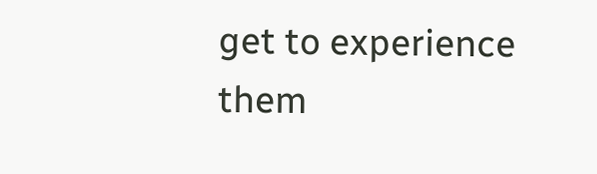get to experience them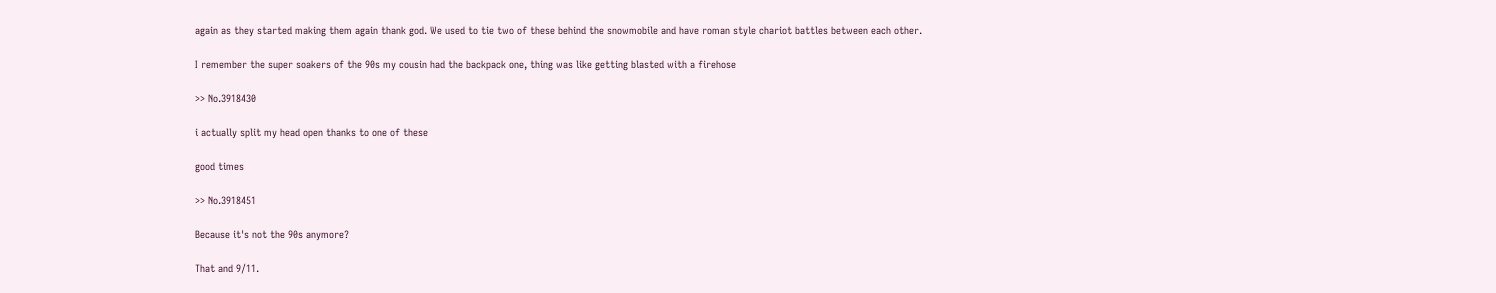again as they started making them again thank god. We used to tie two of these behind the snowmobile and have roman style chariot battles between each other.

I remember the super soakers of the 90s my cousin had the backpack one, thing was like getting blasted with a firehose

>> No.3918430

i actually split my head open thanks to one of these

good times

>> No.3918451

Because it's not the 90s anymore?

That and 9/11.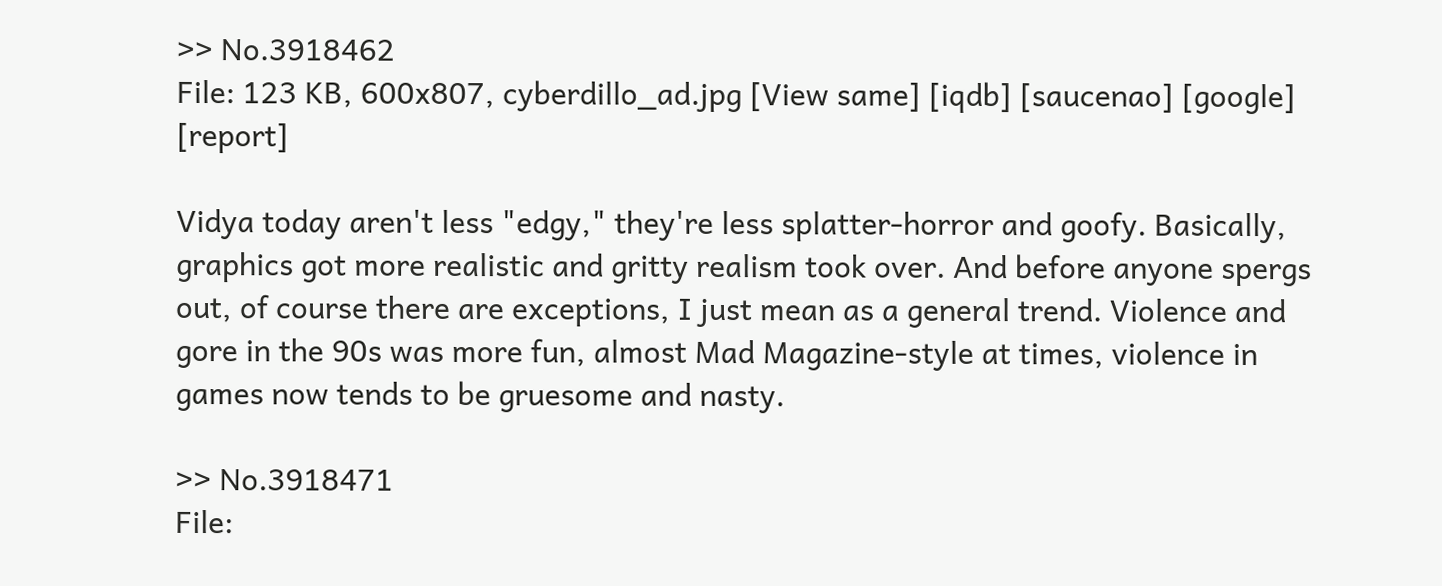>> No.3918462
File: 123 KB, 600x807, cyberdillo_ad.jpg [View same] [iqdb] [saucenao] [google] [report]

Vidya today aren't less "edgy," they're less splatter-horror and goofy. Basically, graphics got more realistic and gritty realism took over. And before anyone spergs out, of course there are exceptions, I just mean as a general trend. Violence and gore in the 90s was more fun, almost Mad Magazine-style at times, violence in games now tends to be gruesome and nasty.

>> No.3918471
File: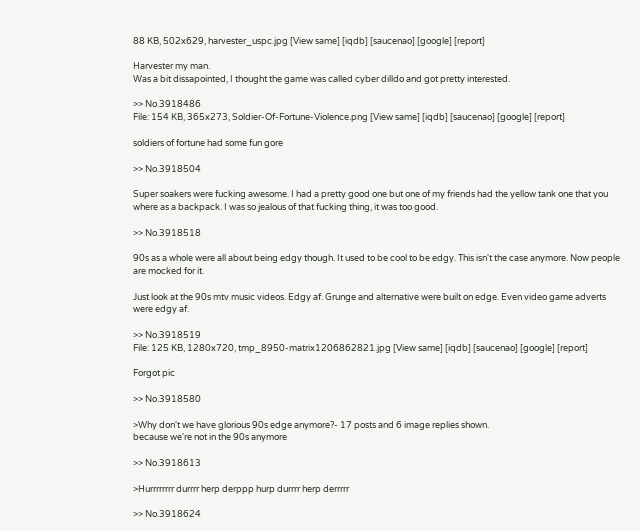88 KB, 502x629, harvester_uspc.jpg [View same] [iqdb] [saucenao] [google] [report]

Harvester my man.
Was a bit dissapointed, I thought the game was called cyber dilldo and got pretty interested.

>> No.3918486
File: 154 KB, 365x273, Soldier-Of-Fortune-Violence.png [View same] [iqdb] [saucenao] [google] [report]

soldiers of fortune had some fun gore

>> No.3918504

Super soakers were fucking awesome. I had a pretty good one but one of my friends had the yellow tank one that you where as a backpack. I was so jealous of that fucking thing, it was too good.

>> No.3918518

90s as a whole were all about being edgy though. It used to be cool to be edgy. This isn't the case anymore. Now people are mocked for it.

Just look at the 90s mtv music videos. Edgy af. Grunge and alternative were built on edge. Even video game adverts were edgy af.

>> No.3918519
File: 125 KB, 1280x720, tmp_8950-matrix1206862821.jpg [View same] [iqdb] [saucenao] [google] [report]

Forgot pic

>> No.3918580

>Why don't we have glorious 90s edge anymore?- 17 posts and 6 image replies shown.
because we're not in the 90s anymore

>> No.3918613

>Hurrrrrrrr durrrr herp derppp hurp durrrr herp derrrrr

>> No.3918624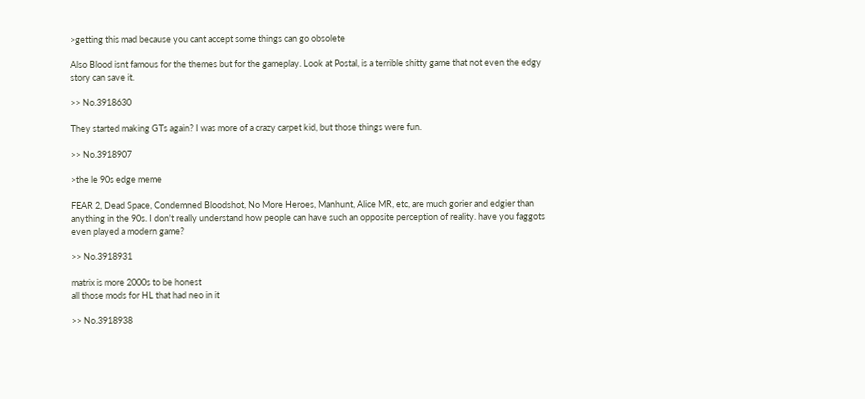>getting this mad because you cant accept some things can go obsolete

Also Blood isnt famous for the themes but for the gameplay. Look at Postal, is a terrible shitty game that not even the edgy story can save it.

>> No.3918630

They started making GTs again? I was more of a crazy carpet kid, but those things were fun.

>> No.3918907

>the le 90s edge meme

FEAR 2, Dead Space, Condemned Bloodshot, No More Heroes, Manhunt, Alice MR, etc, are much gorier and edgier than anything in the 90s. I don't really understand how people can have such an opposite perception of reality. have you faggots even played a modern game?

>> No.3918931

matrix is more 2000s to be honest
all those mods for HL that had neo in it

>> No.3918938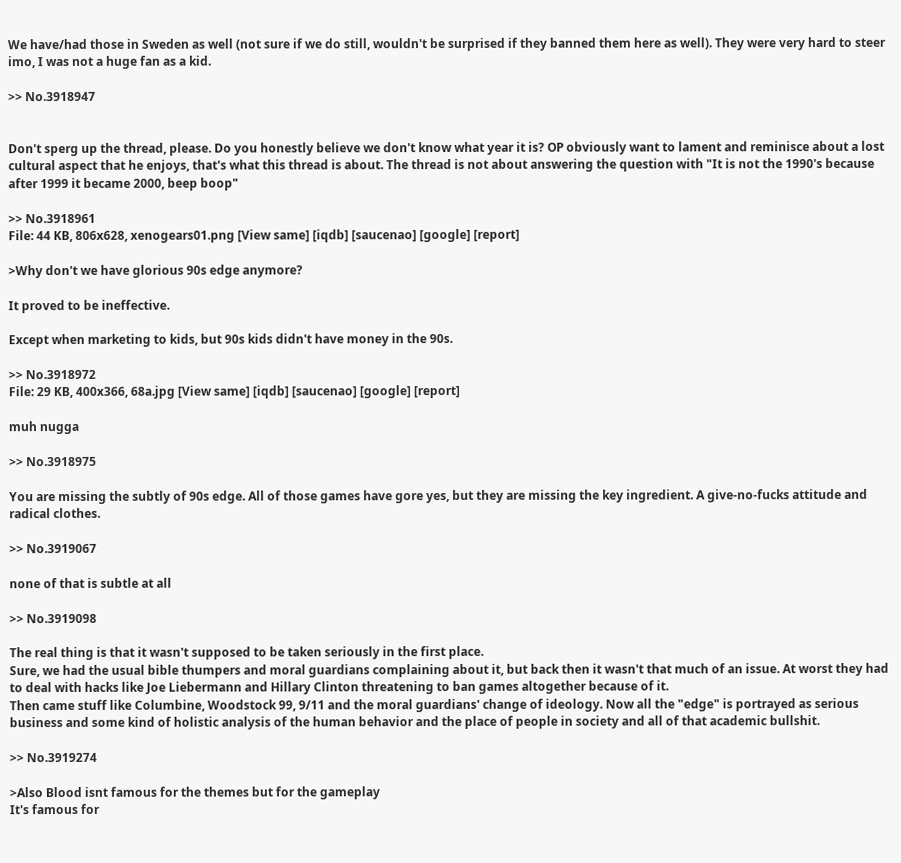We have/had those in Sweden as well (not sure if we do still, wouldn't be surprised if they banned them here as well). They were very hard to steer imo, I was not a huge fan as a kid.

>> No.3918947


Don't sperg up the thread, please. Do you honestly believe we don't know what year it is? OP obviously want to lament and reminisce about a lost cultural aspect that he enjoys, that's what this thread is about. The thread is not about answering the question with "It is not the 1990's because after 1999 it became 2000, beep boop"

>> No.3918961
File: 44 KB, 806x628, xenogears01.png [View same] [iqdb] [saucenao] [google] [report]

>Why don't we have glorious 90s edge anymore?

It proved to be ineffective.

Except when marketing to kids, but 90s kids didn't have money in the 90s.

>> No.3918972
File: 29 KB, 400x366, 68a.jpg [View same] [iqdb] [saucenao] [google] [report]

muh nugga

>> No.3918975

You are missing the subtly of 90s edge. All of those games have gore yes, but they are missing the key ingredient. A give-no-fucks attitude and radical clothes.

>> No.3919067

none of that is subtle at all

>> No.3919098

The real thing is that it wasn't supposed to be taken seriously in the first place.
Sure, we had the usual bible thumpers and moral guardians complaining about it, but back then it wasn't that much of an issue. At worst they had to deal with hacks like Joe Liebermann and Hillary Clinton threatening to ban games altogether because of it.
Then came stuff like Columbine, Woodstock 99, 9/11 and the moral guardians' change of ideology. Now all the "edge" is portrayed as serious business and some kind of holistic analysis of the human behavior and the place of people in society and all of that academic bullshit.

>> No.3919274

>Also Blood isnt famous for the themes but for the gameplay
It's famous for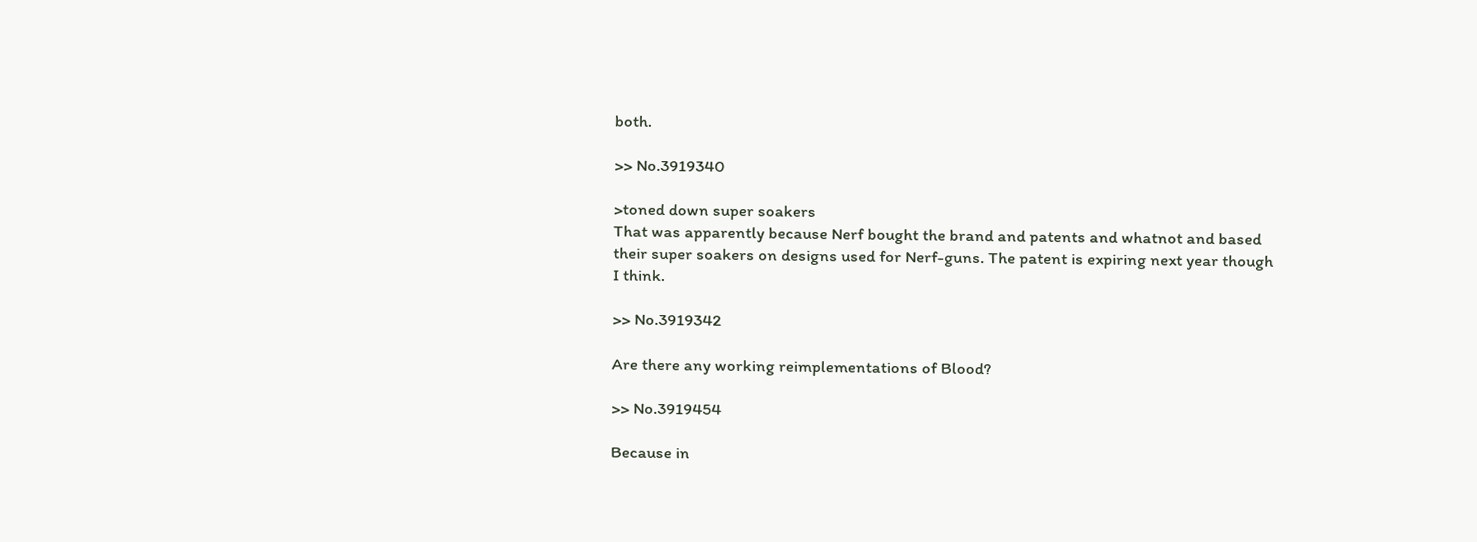both.

>> No.3919340

>toned down super soakers
That was apparently because Nerf bought the brand and patents and whatnot and based their super soakers on designs used for Nerf-guns. The patent is expiring next year though I think.

>> No.3919342

Are there any working reimplementations of Blood?

>> No.3919454

Because in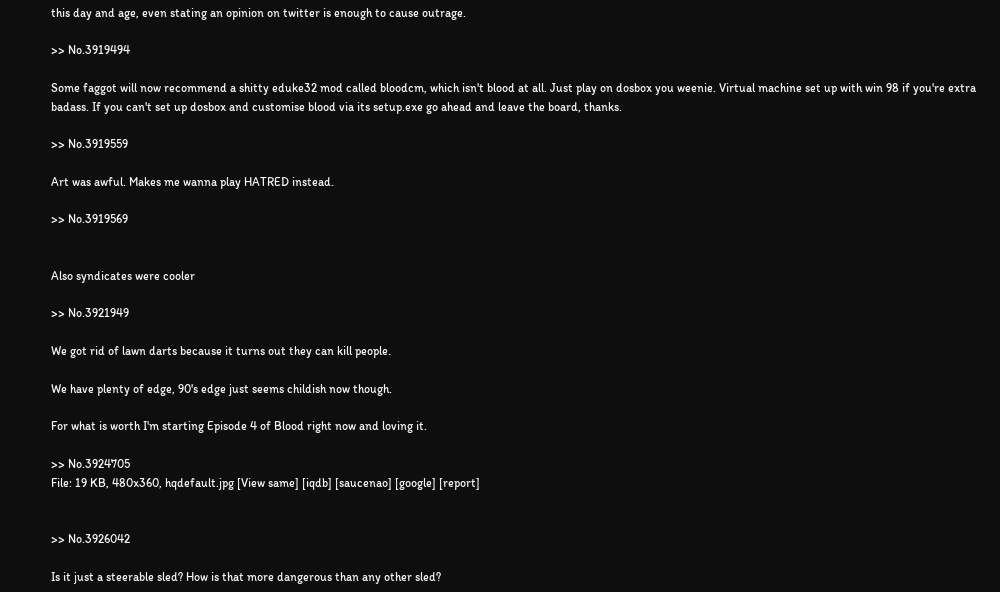this day and age, even stating an opinion on twitter is enough to cause outrage.

>> No.3919494

Some faggot will now recommend a shitty eduke32 mod called bloodcm, which isn't blood at all. Just play on dosbox you weenie. Virtual machine set up with win 98 if you're extra badass. If you can't set up dosbox and customise blood via its setup.exe go ahead and leave the board, thanks.

>> No.3919559

Art was awful. Makes me wanna play HATRED instead.

>> No.3919569


Also syndicates were cooler

>> No.3921949

We got rid of lawn darts because it turns out they can kill people.

We have plenty of edge, 90's edge just seems childish now though.

For what is worth I'm starting Episode 4 of Blood right now and loving it.

>> No.3924705
File: 19 KB, 480x360, hqdefault.jpg [View same] [iqdb] [saucenao] [google] [report]


>> No.3926042

Is it just a steerable sled? How is that more dangerous than any other sled?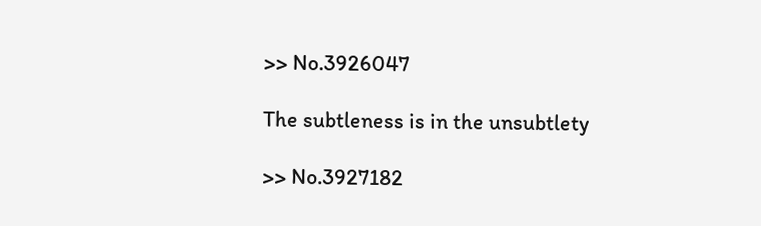>> No.3926047

The subtleness is in the unsubtlety

>> No.3927182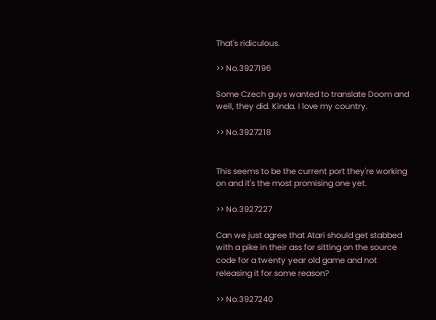That's ridiculous.

>> No.3927196

Some Czech guys wanted to translate Doom and well, they did. Kinda. I love my country.

>> No.3927218


This seems to be the current port they're working on and it's the most promising one yet.

>> No.3927227

Can we just agree that Atari should get stabbed with a pike in their ass for sitting on the source code for a twenty year old game and not releasing it for some reason?

>> No.3927240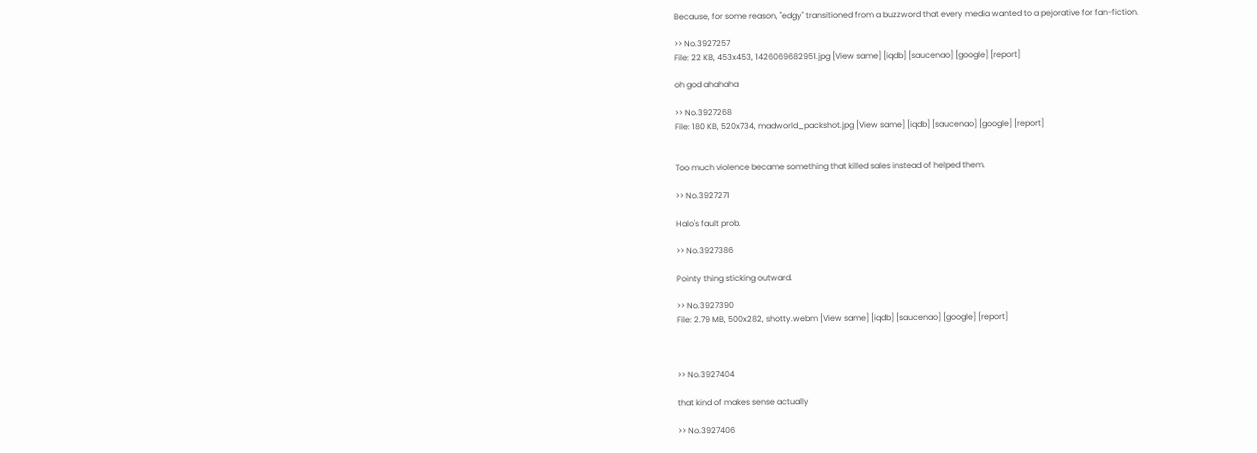Because, for some reason, "edgy" transitioned from a buzzword that every media wanted to a pejorative for fan-fiction.

>> No.3927257
File: 22 KB, 453x453, 1426069682951.jpg [View same] [iqdb] [saucenao] [google] [report]

oh god ahahaha

>> No.3927268
File: 180 KB, 520x734, madworld_packshot.jpg [View same] [iqdb] [saucenao] [google] [report]


Too much violence became something that killed sales instead of helped them.

>> No.3927271

Halo's fault prob.

>> No.3927386

Pointy thing sticking outward.

>> No.3927390
File: 2.79 MB, 500x282, shotty.webm [View same] [iqdb] [saucenao] [google] [report]



>> No.3927404

that kind of makes sense actually

>> No.3927406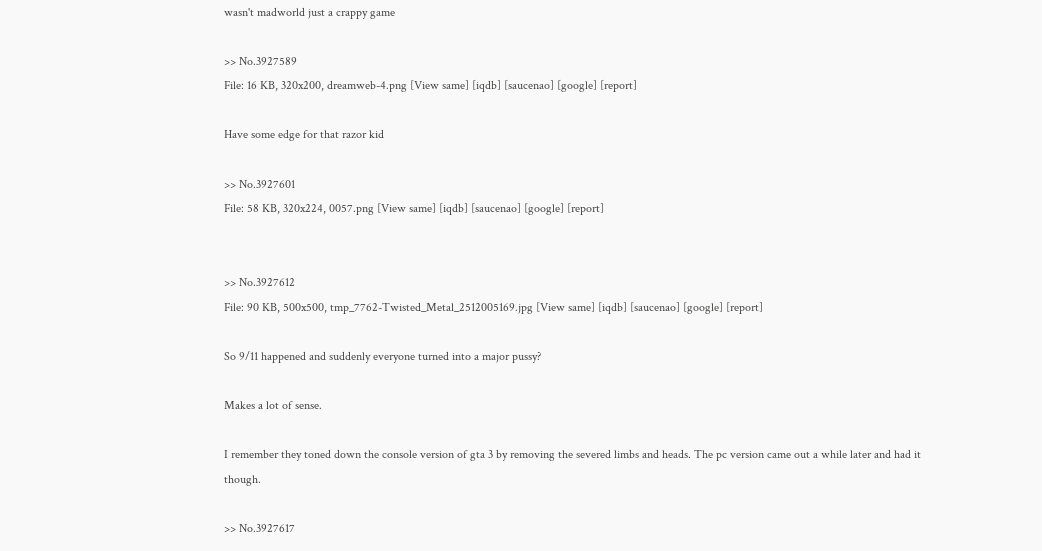wasn't madworld just a crappy game

>> No.3927589
File: 16 KB, 320x200, dreamweb-4.png [View same] [iqdb] [saucenao] [google] [report]

Have some edge for that razor kid

>> No.3927601
File: 58 KB, 320x224, 0057.png [View same] [iqdb] [saucenao] [google] [report]


>> No.3927612
File: 90 KB, 500x500, tmp_7762-Twisted_Metal_2512005169.jpg [View same] [iqdb] [saucenao] [google] [report]

So 9/11 happened and suddenly everyone turned into a major pussy?

Makes a lot of sense.

I remember they toned down the console version of gta 3 by removing the severed limbs and heads. The pc version came out a while later and had it though.

>> No.3927617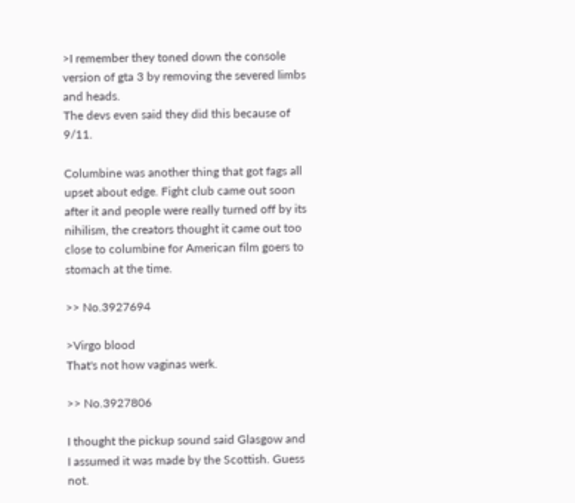>I remember they toned down the console version of gta 3 by removing the severed limbs and heads.
The devs even said they did this because of 9/11.

Columbine was another thing that got fags all upset about edge. Fight club came out soon after it and people were really turned off by its nihilism, the creators thought it came out too close to columbine for American film goers to stomach at the time.

>> No.3927694

>Virgo blood
That's not how vaginas werk.

>> No.3927806

I thought the pickup sound said Glasgow and I assumed it was made by the Scottish. Guess not.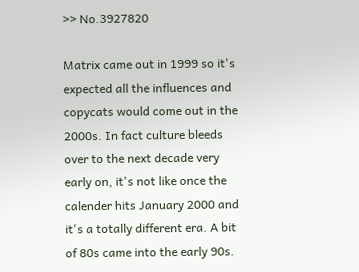>> No.3927820

Matrix came out in 1999 so it's expected all the influences and copycats would come out in the 2000s. In fact culture bleeds over to the next decade very early on, it's not like once the calender hits January 2000 and it's a totally different era. A bit of 80s came into the early 90s.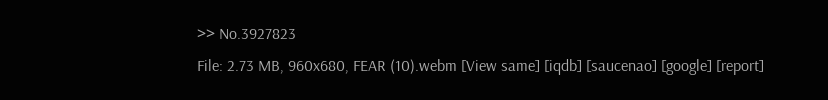>> No.3927823
File: 2.73 MB, 960x680, FEAR (10).webm [View same] [iqdb] [saucenao] [google] [report]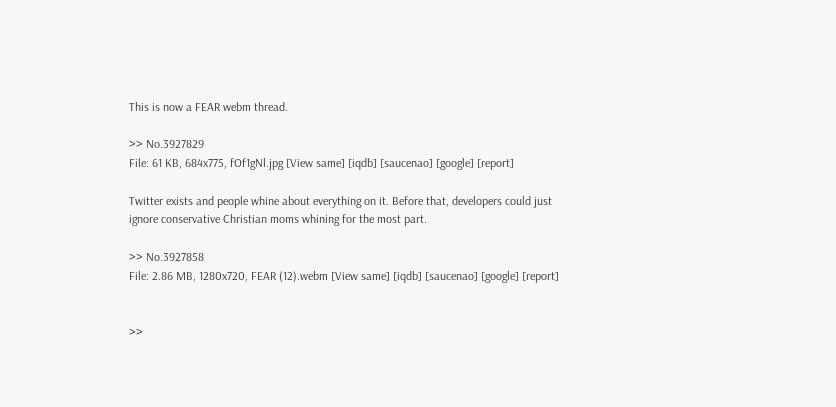This is now a FEAR webm thread.

>> No.3927829
File: 61 KB, 684x775, fOf1gNl.jpg [View same] [iqdb] [saucenao] [google] [report]

Twitter exists and people whine about everything on it. Before that, developers could just ignore conservative Christian moms whining for the most part.

>> No.3927858
File: 2.86 MB, 1280x720, FEAR (12).webm [View same] [iqdb] [saucenao] [google] [report]


>>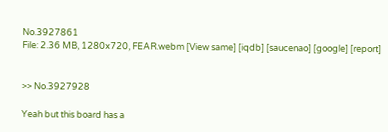No.3927861
File: 2.36 MB, 1280x720, FEAR.webm [View same] [iqdb] [saucenao] [google] [report]


>> No.3927928

Yeah but this board has a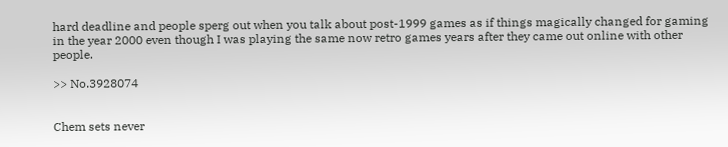hard deadline and people sperg out when you talk about post-1999 games as if things magically changed for gaming in the year 2000 even though I was playing the same now retro games years after they came out online with other people.

>> No.3928074


Chem sets never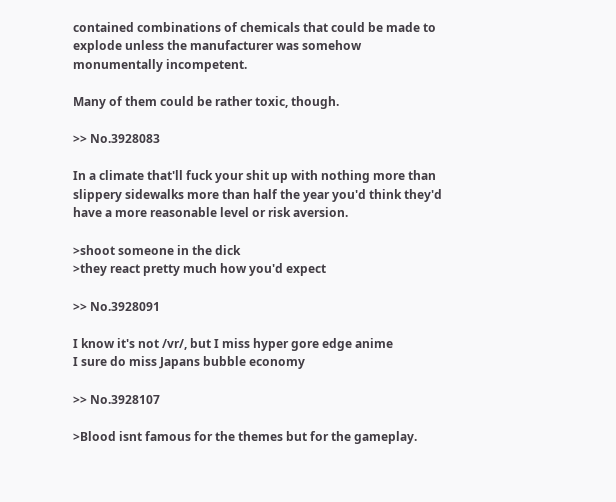contained combinations of chemicals that could be made to explode unless the manufacturer was somehow monumentally incompetent.

Many of them could be rather toxic, though.

>> No.3928083

In a climate that'll fuck your shit up with nothing more than slippery sidewalks more than half the year you'd think they'd have a more reasonable level or risk aversion.

>shoot someone in the dick
>they react pretty much how you'd expect

>> No.3928091

I know it's not /vr/, but I miss hyper gore edge anime
I sure do miss Japans bubble economy

>> No.3928107

>Blood isnt famous for the themes but for the gameplay.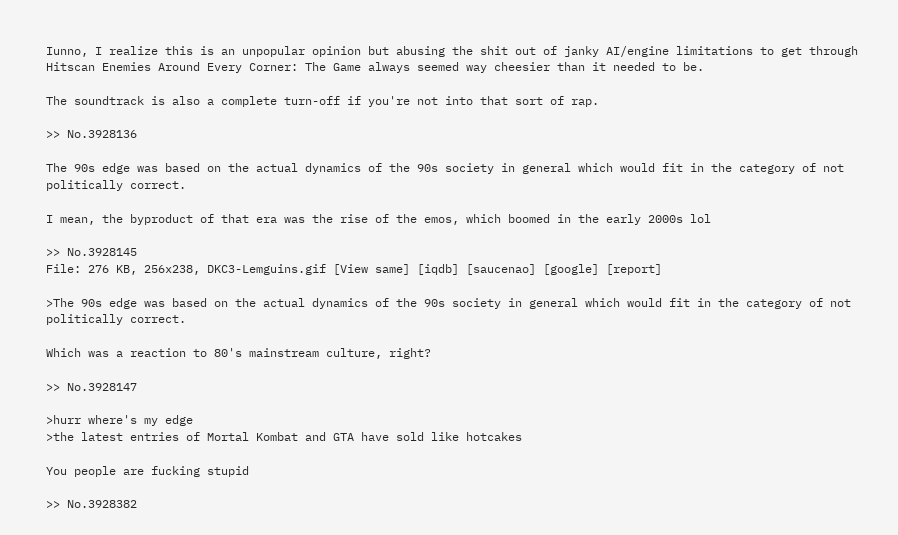Iunno, I realize this is an unpopular opinion but abusing the shit out of janky AI/engine limitations to get through Hitscan Enemies Around Every Corner: The Game always seemed way cheesier than it needed to be.

The soundtrack is also a complete turn-off if you're not into that sort of rap.

>> No.3928136

The 90s edge was based on the actual dynamics of the 90s society in general which would fit in the category of not politically correct.

I mean, the byproduct of that era was the rise of the emos, which boomed in the early 2000s lol

>> No.3928145
File: 276 KB, 256x238, DKC3-Lemguins.gif [View same] [iqdb] [saucenao] [google] [report]

>The 90s edge was based on the actual dynamics of the 90s society in general which would fit in the category of not politically correct.

Which was a reaction to 80's mainstream culture, right?

>> No.3928147

>hurr where's my edge
>the latest entries of Mortal Kombat and GTA have sold like hotcakes

You people are fucking stupid

>> No.3928382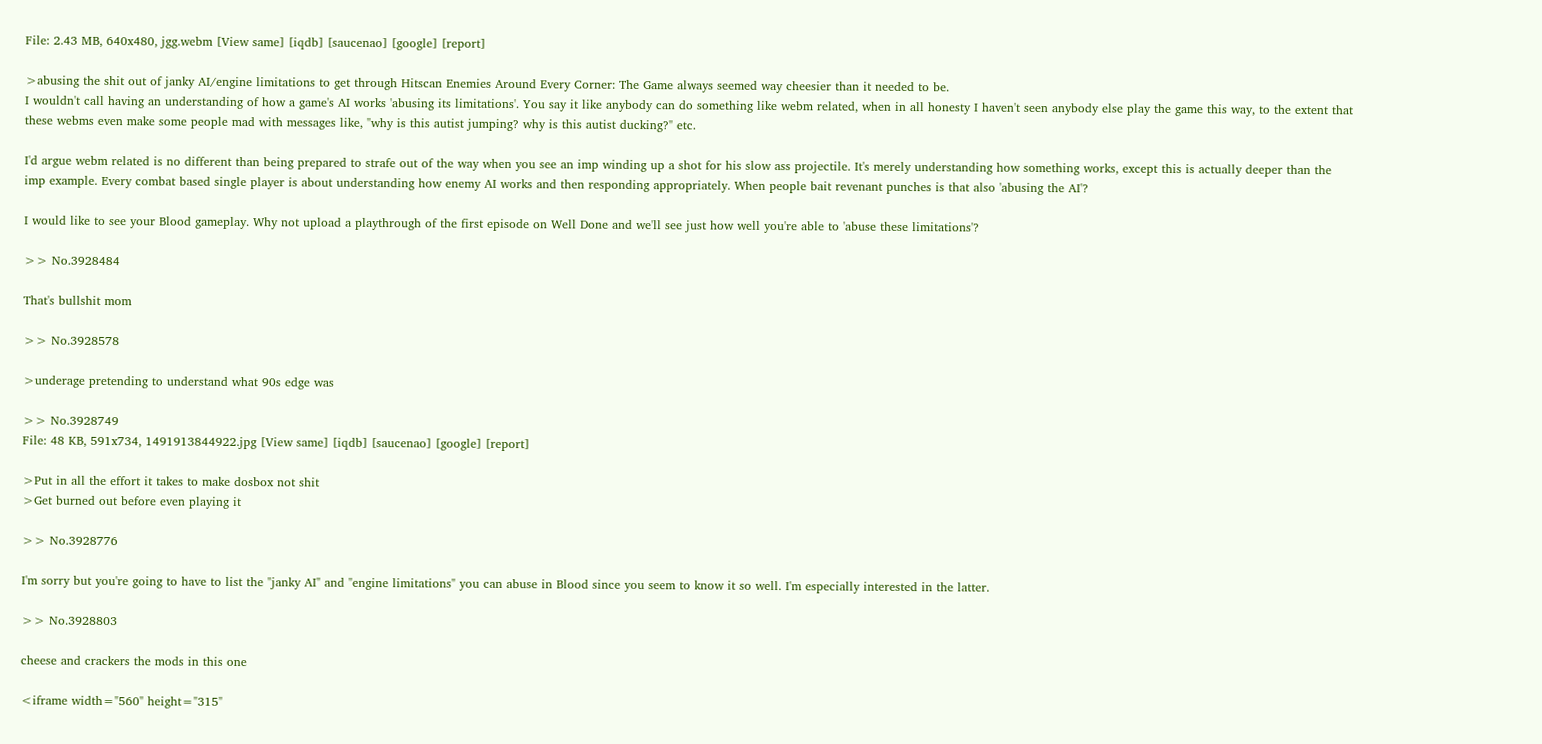File: 2.43 MB, 640x480, jgg.webm [View same] [iqdb] [saucenao] [google] [report]

>abusing the shit out of janky AI/engine limitations to get through Hitscan Enemies Around Every Corner: The Game always seemed way cheesier than it needed to be.
I wouldn't call having an understanding of how a game's AI works 'abusing its limitations'. You say it like anybody can do something like webm related, when in all honesty I haven't seen anybody else play the game this way, to the extent that these webms even make some people mad with messages like, "why is this autist jumping? why is this autist ducking?" etc.

I'd argue webm related is no different than being prepared to strafe out of the way when you see an imp winding up a shot for his slow ass projectile. It's merely understanding how something works, except this is actually deeper than the imp example. Every combat based single player is about understanding how enemy AI works and then responding appropriately. When people bait revenant punches is that also 'abusing the AI'?

I would like to see your Blood gameplay. Why not upload a playthrough of the first episode on Well Done and we'll see just how well you're able to 'abuse these limitations'?

>> No.3928484

That's bullshit mom

>> No.3928578

>underage pretending to understand what 90s edge was

>> No.3928749
File: 48 KB, 591x734, 1491913844922.jpg [View same] [iqdb] [saucenao] [google] [report]

>Put in all the effort it takes to make dosbox not shit
>Get burned out before even playing it

>> No.3928776

I'm sorry but you're going to have to list the "janky AI" and "engine limitations" you can abuse in Blood since you seem to know it so well. I'm especially interested in the latter.

>> No.3928803

cheese and crackers the mods in this one

<iframe width="560" height="315"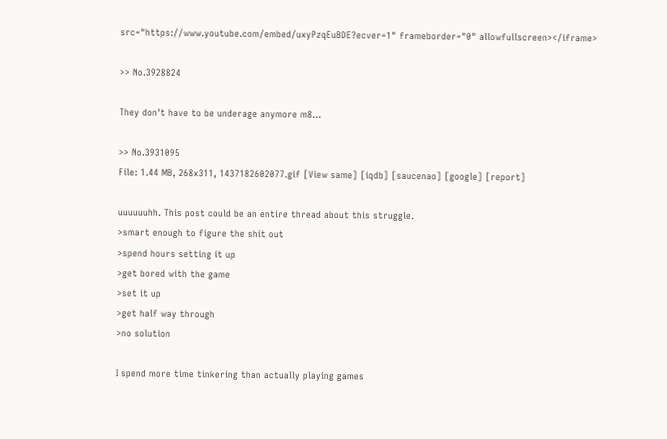src="https://www.youtube.com/embed/uxyPzqEuBDE?ecver=1" frameborder="0" allowfullscreen></iframe>

>> No.3928824

They don't have to be underage anymore m8...

>> No.3931095
File: 1.44 MB, 268x311, 1437182602077.gif [View same] [iqdb] [saucenao] [google] [report]

uuuuuuhh. This post could be an entire thread about this struggle.
>smart enough to figure the shit out
>spend hours setting it up
>get bored with the game
>set it up
>get half way through
>no solution

I spend more time tinkering than actually playing games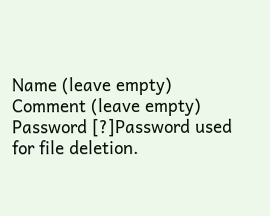Name (leave empty)
Comment (leave empty)
Password [?]Password used for file deletion.